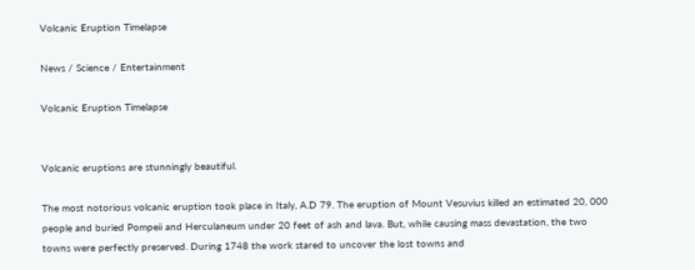Volcanic Eruption Timelapse

News / Science / Entertainment

Volcanic Eruption Timelapse


Volcanic eruptions are stunningly beautiful.

The most notorious volcanic eruption took place in Italy, A.D 79. The eruption of Mount Vesuvius killed an estimated 20, 000 people and buried Pompeii and Herculaneum under 20 feet of ash and lava. But, while causing mass devastation, the two towns were perfectly preserved. During 1748 the work stared to uncover the lost towns and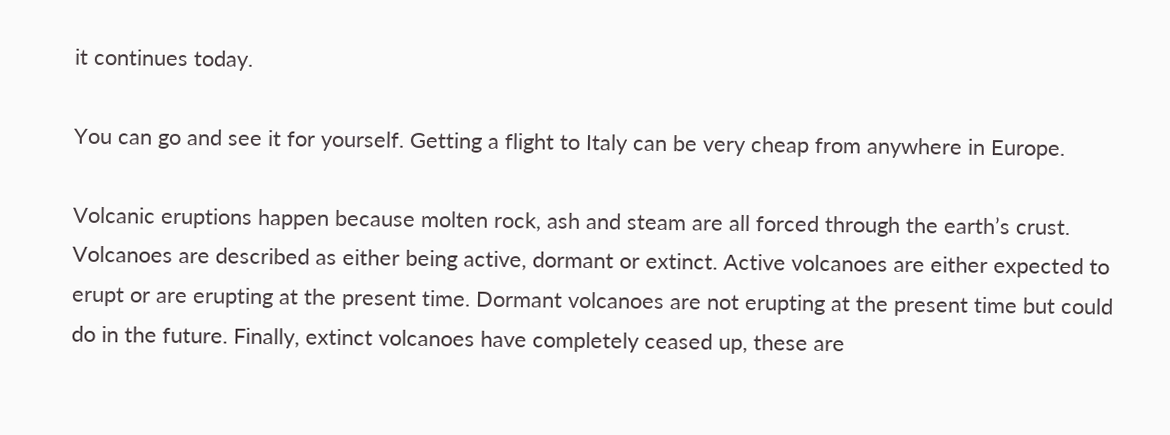it continues today.

You can go and see it for yourself. Getting a flight to Italy can be very cheap from anywhere in Europe.

Volcanic eruptions happen because molten rock, ash and steam are all forced through the earth’s crust. Volcanoes are described as either being active, dormant or extinct. Active volcanoes are either expected to erupt or are erupting at the present time. Dormant volcanoes are not erupting at the present time but could do in the future. Finally, extinct volcanoes have completely ceased up, these are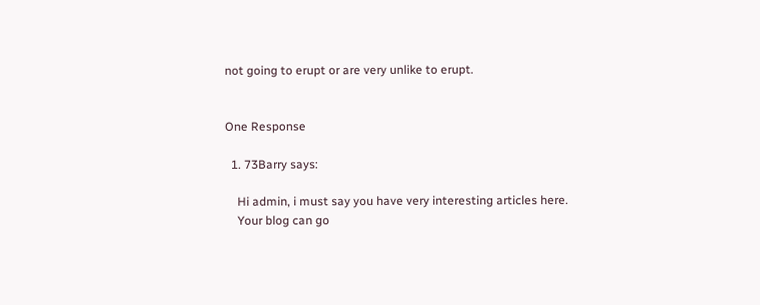not going to erupt or are very unlike to erupt.


One Response

  1. 73Barry says:

    Hi admin, i must say you have very interesting articles here.
    Your blog can go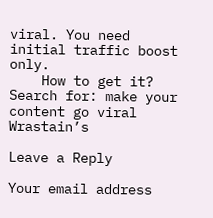viral. You need initial traffic boost only.
    How to get it? Search for: make your content go viral Wrastain’s

Leave a Reply

Your email address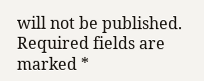will not be published. Required fields are marked *